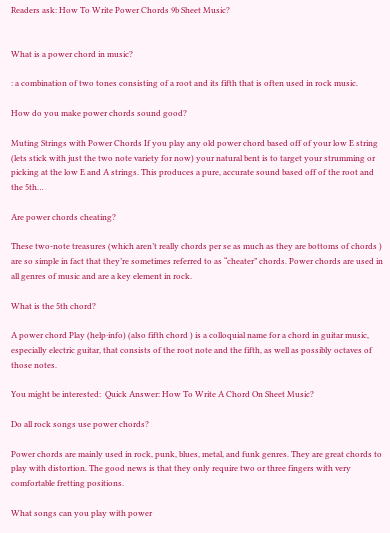Readers ask: How To Write Power Chords 9b Sheet Music?


What is a power chord in music?

: a combination of two tones consisting of a root and its fifth that is often used in rock music.

How do you make power chords sound good?

Muting Strings with Power Chords If you play any old power chord based off of your low E string (lets stick with just the two note variety for now) your natural bent is to target your strumming or picking at the low E and A strings. This produces a pure, accurate sound based off of the root and the 5th…

Are power chords cheating?

These two-note treasures (which aren’t really chords per se as much as they are bottoms of chords ) are so simple in fact that they’re sometimes referred to as “cheater” chords. Power chords are used in all genres of music and are a key element in rock.

What is the 5th chord?

A power chord Play (help·info) (also fifth chord ) is a colloquial name for a chord in guitar music, especially electric guitar, that consists of the root note and the fifth, as well as possibly octaves of those notes.

You might be interested:  Quick Answer: How To Write A Chord On Sheet Music?

Do all rock songs use power chords?

Power chords are mainly used in rock, punk, blues, metal, and funk genres. They are great chords to play with distortion. The good news is that they only require two or three fingers with very comfortable fretting positions.

What songs can you play with power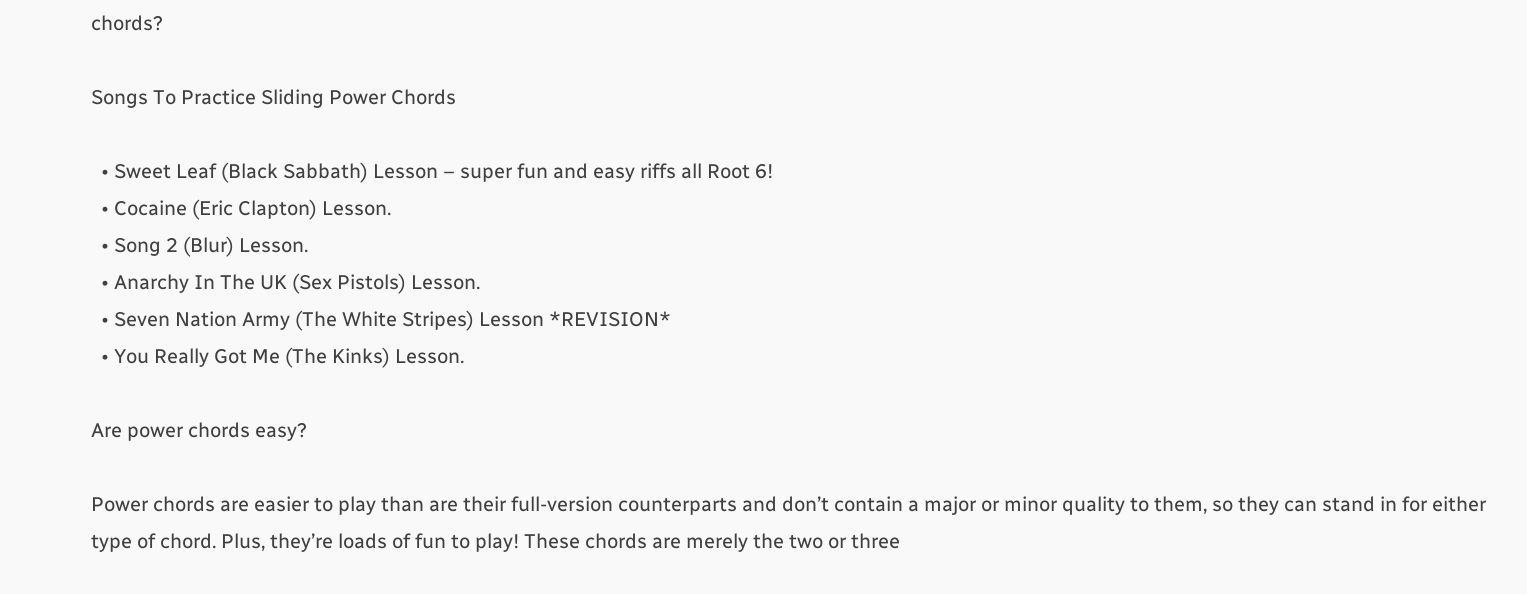chords?

Songs To Practice Sliding Power Chords

  • Sweet Leaf (Black Sabbath) Lesson – super fun and easy riffs all Root 6!
  • Cocaine (Eric Clapton) Lesson.
  • Song 2 (Blur) Lesson.
  • Anarchy In The UK (Sex Pistols) Lesson.
  • Seven Nation Army (The White Stripes) Lesson *REVISION*
  • You Really Got Me (The Kinks) Lesson.

Are power chords easy?

Power chords are easier to play than are their full-version counterparts and don’t contain a major or minor quality to them, so they can stand in for either type of chord. Plus, they’re loads of fun to play! These chords are merely the two or three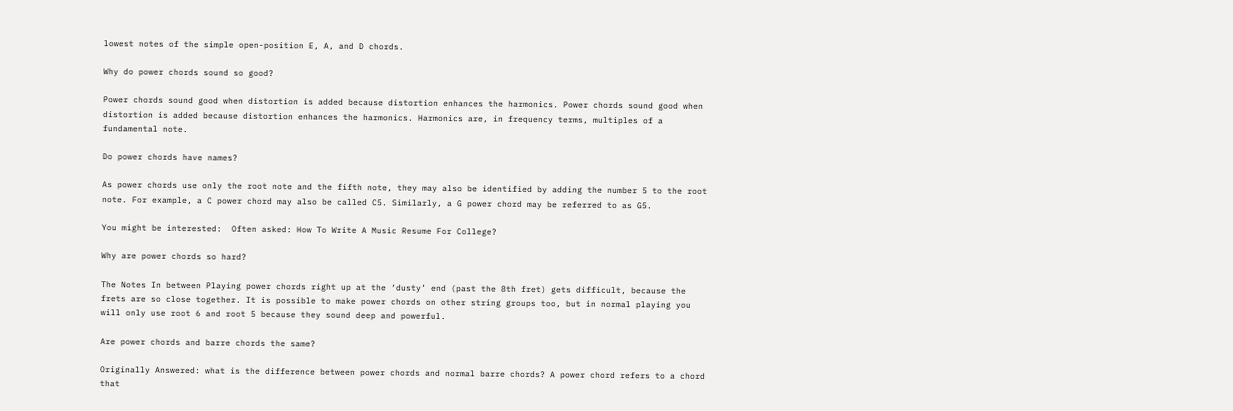lowest notes of the simple open-position E, A, and D chords.

Why do power chords sound so good?

Power chords sound good when distortion is added because distortion enhances the harmonics. Power chords sound good when distortion is added because distortion enhances the harmonics. Harmonics are, in frequency terms, multiples of a fundamental note.

Do power chords have names?

As power chords use only the root note and the fifth note, they may also be identified by adding the number 5 to the root note. For example, a C power chord may also be called C5. Similarly, a G power chord may be referred to as G5.

You might be interested:  Often asked: How To Write A Music Resume For College?

Why are power chords so hard?

The Notes In between Playing power chords right up at the ‘dusty’ end (past the 8th fret) gets difficult, because the frets are so close together. It is possible to make power chords on other string groups too, but in normal playing you will only use root 6 and root 5 because they sound deep and powerful.

Are power chords and barre chords the same?

Originally Answered: what is the difference between power chords and normal barre chords? A power chord refers to a chord that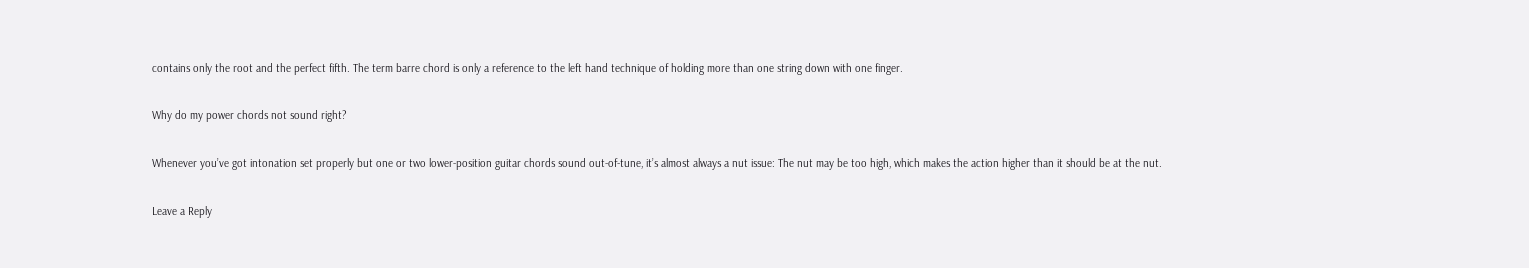contains only the root and the perfect fifth. The term barre chord is only a reference to the left hand technique of holding more than one string down with one finger.

Why do my power chords not sound right?

Whenever you’ve got intonation set properly but one or two lower-position guitar chords sound out-of-tune, it’s almost always a nut issue: The nut may be too high, which makes the action higher than it should be at the nut.

Leave a Reply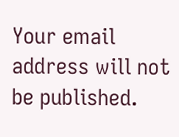Your email address will not be published.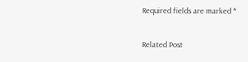Required fields are marked *

Related Post